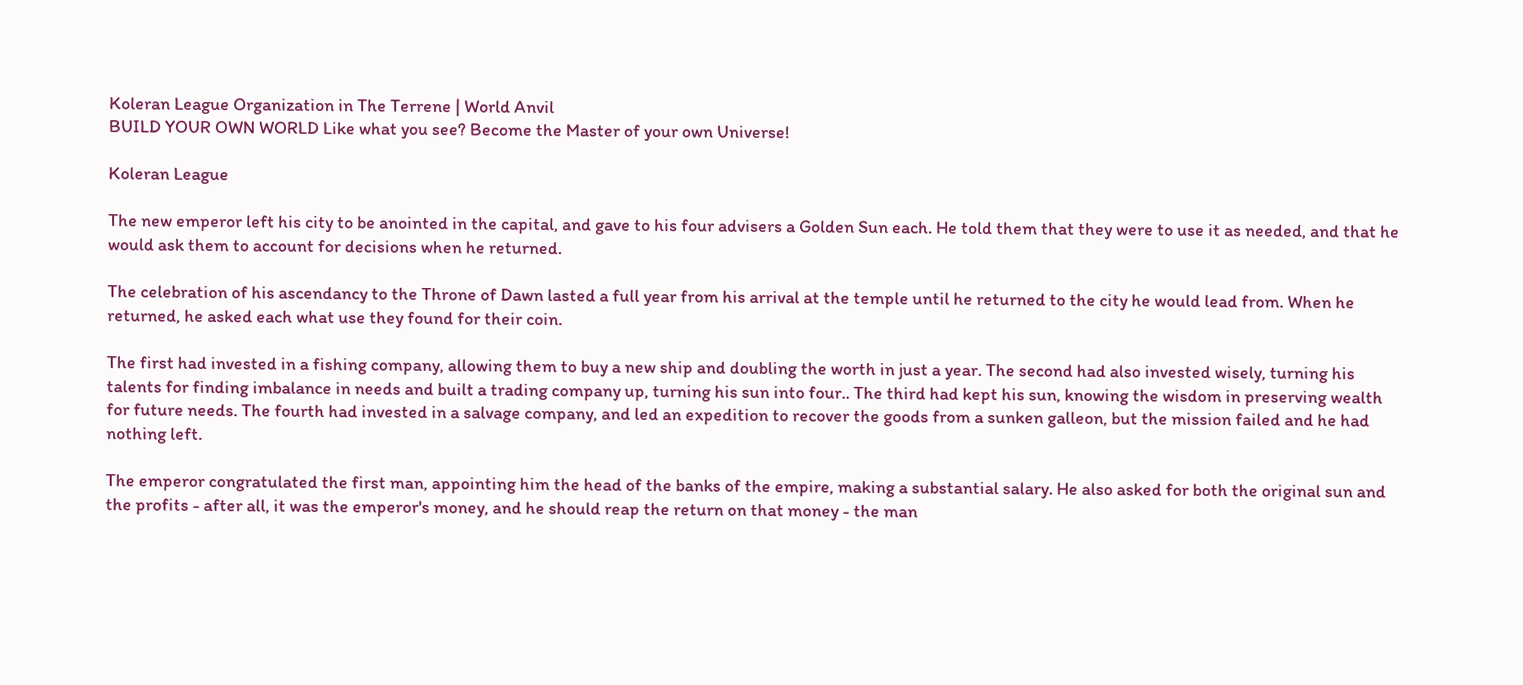Koleran League Organization in The Terrene | World Anvil
BUILD YOUR OWN WORLD Like what you see? Become the Master of your own Universe!

Koleran League

The new emperor left his city to be anointed in the capital, and gave to his four advisers a Golden Sun each. He told them that they were to use it as needed, and that he would ask them to account for decisions when he returned.

The celebration of his ascendancy to the Throne of Dawn lasted a full year from his arrival at the temple until he returned to the city he would lead from. When he returned, he asked each what use they found for their coin.

The first had invested in a fishing company, allowing them to buy a new ship and doubling the worth in just a year. The second had also invested wisely, turning his talents for finding imbalance in needs and built a trading company up, turning his sun into four.. The third had kept his sun, knowing the wisdom in preserving wealth for future needs. The fourth had invested in a salvage company, and led an expedition to recover the goods from a sunken galleon, but the mission failed and he had nothing left.

The emperor congratulated the first man, appointing him the head of the banks of the empire, making a substantial salary. He also asked for both the original sun and the profits - after all, it was the emperor's money, and he should reap the return on that money - the man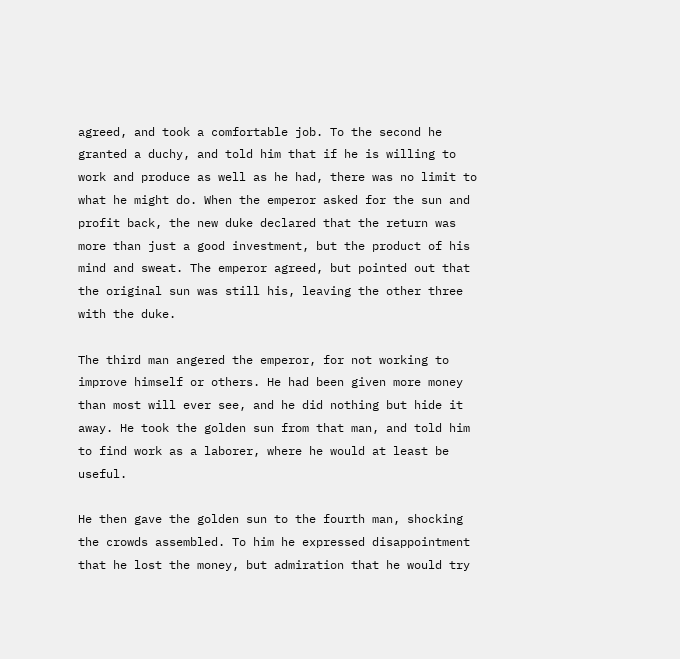agreed, and took a comfortable job. To the second he granted a duchy, and told him that if he is willing to work and produce as well as he had, there was no limit to what he might do. When the emperor asked for the sun and profit back, the new duke declared that the return was more than just a good investment, but the product of his mind and sweat. The emperor agreed, but pointed out that the original sun was still his, leaving the other three with the duke.

The third man angered the emperor, for not working to improve himself or others. He had been given more money than most will ever see, and he did nothing but hide it away. He took the golden sun from that man, and told him to find work as a laborer, where he would at least be useful.

He then gave the golden sun to the fourth man, shocking the crowds assembled. To him he expressed disappointment that he lost the money, but admiration that he would try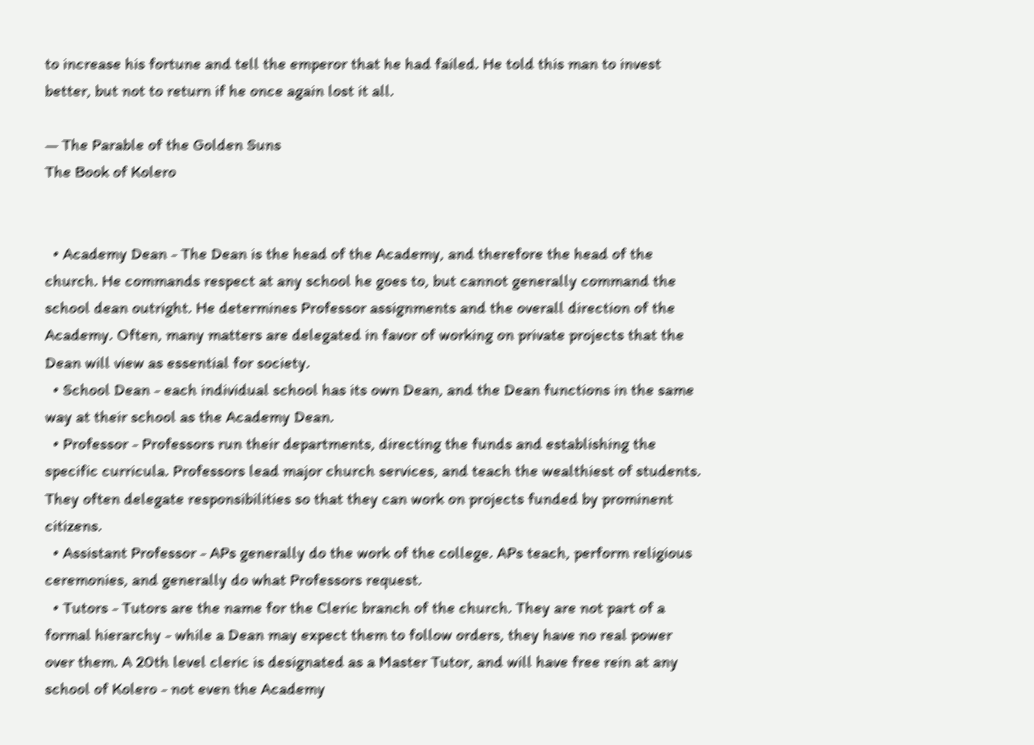to increase his fortune and tell the emperor that he had failed. He told this man to invest better, but not to return if he once again lost it all.

— The Parable of the Golden Suns
The Book of Kolero


  • Academy Dean - The Dean is the head of the Academy, and therefore the head of the church. He commands respect at any school he goes to, but cannot generally command the school dean outright. He determines Professor assignments and the overall direction of the Academy. Often, many matters are delegated in favor of working on private projects that the Dean will view as essential for society.
  • School Dean - each individual school has its own Dean, and the Dean functions in the same way at their school as the Academy Dean.
  • Professor - Professors run their departments, directing the funds and establishing the specific curricula. Professors lead major church services, and teach the wealthiest of students. They often delegate responsibilities so that they can work on projects funded by prominent citizens.
  • Assistant Professor - APs generally do the work of the college. APs teach, perform religious ceremonies, and generally do what Professors request.
  • Tutors - Tutors are the name for the Cleric branch of the church. They are not part of a formal hierarchy - while a Dean may expect them to follow orders, they have no real power over them. A 20th level cleric is designated as a Master Tutor, and will have free rein at any school of Kolero - not even the Academy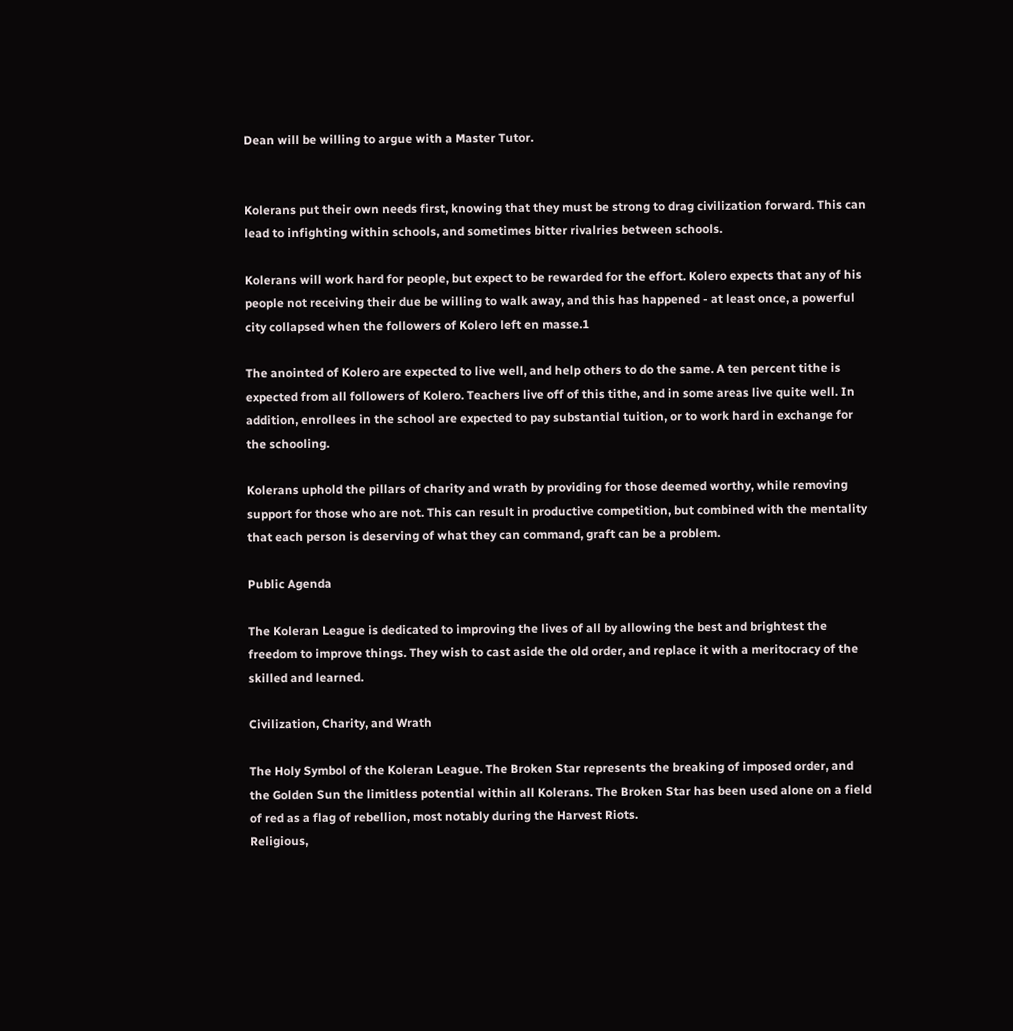Dean will be willing to argue with a Master Tutor.


Kolerans put their own needs first, knowing that they must be strong to drag civilization forward. This can lead to infighting within schools, and sometimes bitter rivalries between schools.

Kolerans will work hard for people, but expect to be rewarded for the effort. Kolero expects that any of his people not receiving their due be willing to walk away, and this has happened - at least once, a powerful city collapsed when the followers of Kolero left en masse.1

The anointed of Kolero are expected to live well, and help others to do the same. A ten percent tithe is expected from all followers of Kolero. Teachers live off of this tithe, and in some areas live quite well. In addition, enrollees in the school are expected to pay substantial tuition, or to work hard in exchange for the schooling.

Kolerans uphold the pillars of charity and wrath by providing for those deemed worthy, while removing support for those who are not. This can result in productive competition, but combined with the mentality that each person is deserving of what they can command, graft can be a problem.

Public Agenda

The Koleran League is dedicated to improving the lives of all by allowing the best and brightest the freedom to improve things. They wish to cast aside the old order, and replace it with a meritocracy of the skilled and learned.

Civilization, Charity, and Wrath

The Holy Symbol of the Koleran League. The Broken Star represents the breaking of imposed order, and the Golden Sun the limitless potential within all Kolerans. The Broken Star has been used alone on a field of red as a flag of rebellion, most notably during the Harvest Riots.
Religious,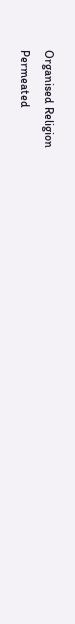Organised Religion
Permeated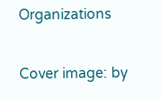Organizations

Cover image: by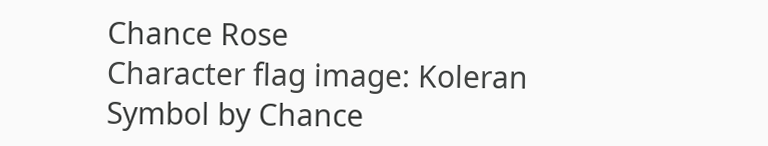Chance Rose
Character flag image: Koleran Symbol by Chance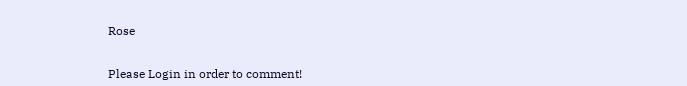Rose


Please Login in order to comment!